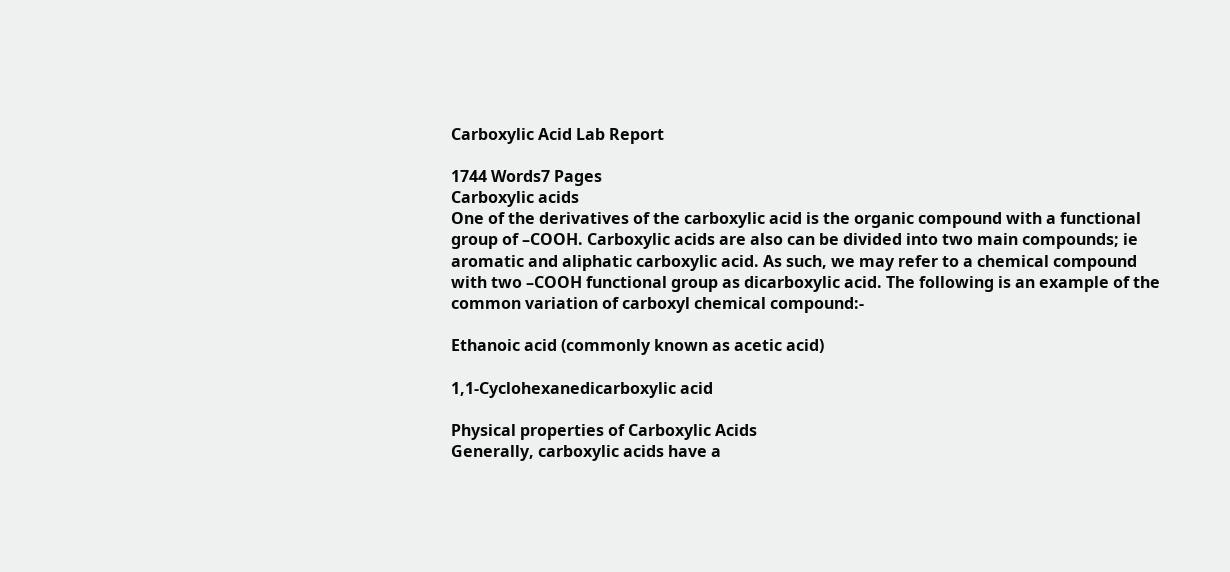Carboxylic Acid Lab Report

1744 Words7 Pages
Carboxylic acids
One of the derivatives of the carboxylic acid is the organic compound with a functional group of –COOH. Carboxylic acids are also can be divided into two main compounds; ie aromatic and aliphatic carboxylic acid. As such, we may refer to a chemical compound with two –COOH functional group as dicarboxylic acid. The following is an example of the common variation of carboxyl chemical compound:-

Ethanoic acid (commonly known as acetic acid)

1,1-Cyclohexanedicarboxylic acid

Physical properties of Carboxylic Acids
Generally, carboxylic acids have a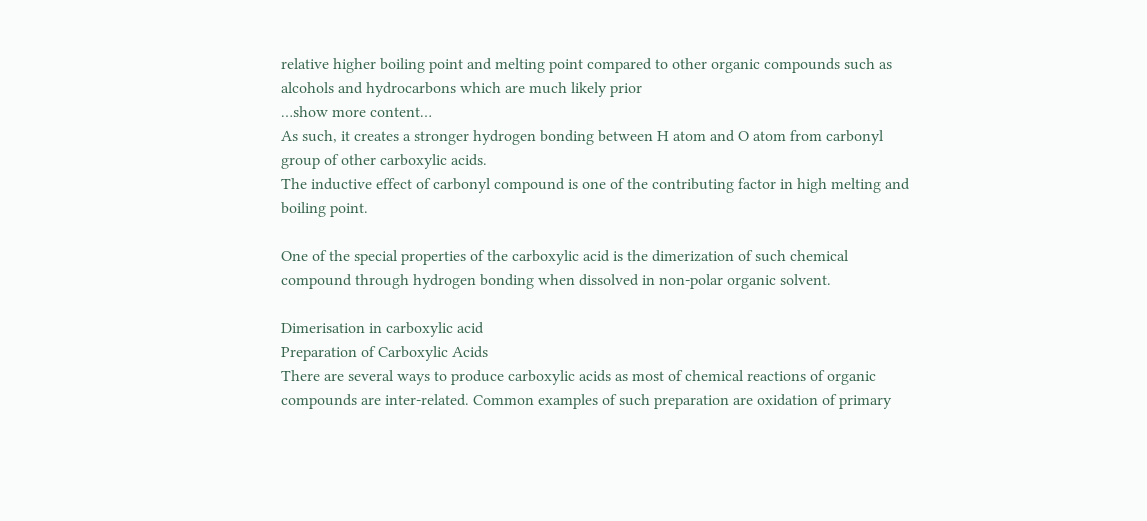relative higher boiling point and melting point compared to other organic compounds such as alcohols and hydrocarbons which are much likely prior
…show more content…
As such, it creates a stronger hydrogen bonding between H atom and O atom from carbonyl group of other carboxylic acids.
The inductive effect of carbonyl compound is one of the contributing factor in high melting and boiling point.

One of the special properties of the carboxylic acid is the dimerization of such chemical compound through hydrogen bonding when dissolved in non-polar organic solvent.

Dimerisation in carboxylic acid
Preparation of Carboxylic Acids
There are several ways to produce carboxylic acids as most of chemical reactions of organic compounds are inter-related. Common examples of such preparation are oxidation of primary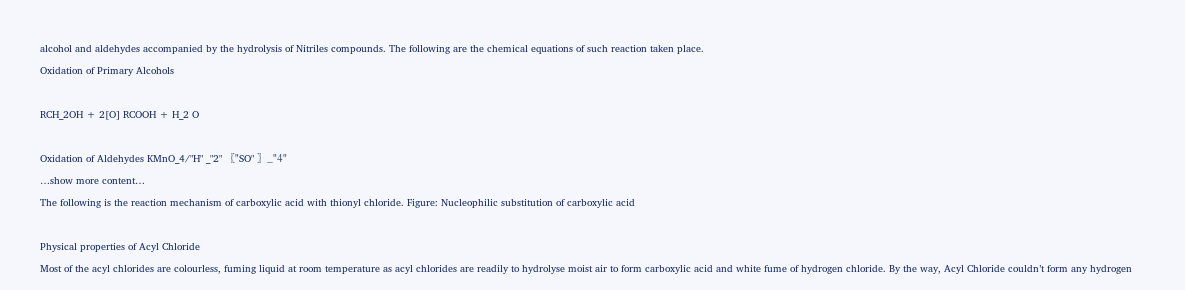alcohol and aldehydes accompanied by the hydrolysis of Nitriles compounds. The following are the chemical equations of such reaction taken place.
Oxidation of Primary Alcohols

RCH_2OH + 2[O] RCOOH + H_2 O

Oxidation of Aldehydes KMnO_4/"H" _"2" 〖"SO" 〗_"4"
…show more content…
The following is the reaction mechanism of carboxylic acid with thionyl chloride. Figure: Nucleophilic substitution of carboxylic acid

Physical properties of Acyl Chloride
Most of the acyl chlorides are colourless, fuming liquid at room temperature as acyl chlorides are readily to hydrolyse moist air to form carboxylic acid and white fume of hydrogen chloride. By the way, Acyl Chloride couldn’t form any hydrogen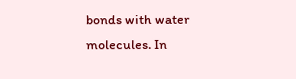bonds with water molecules. In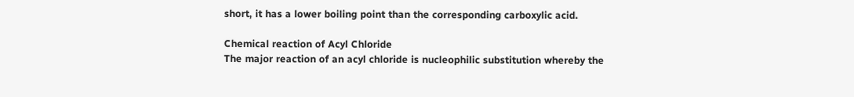short, it has a lower boiling point than the corresponding carboxylic acid.

Chemical reaction of Acyl Chloride
The major reaction of an acyl chloride is nucleophilic substitution whereby the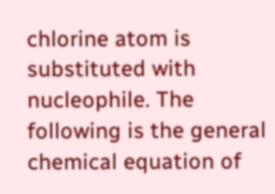chlorine atom is substituted with nucleophile. The following is the general chemical equation of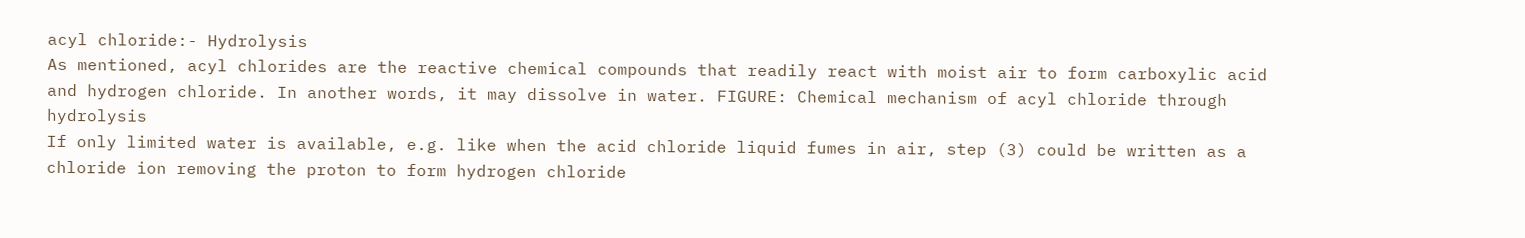acyl chloride:- Hydrolysis
As mentioned, acyl chlorides are the reactive chemical compounds that readily react with moist air to form carboxylic acid and hydrogen chloride. In another words, it may dissolve in water. FIGURE: Chemical mechanism of acyl chloride through hydrolysis
If only limited water is available, e.g. like when the acid chloride liquid fumes in air, step (3) could be written as a chloride ion removing the proton to form hydrogen chloride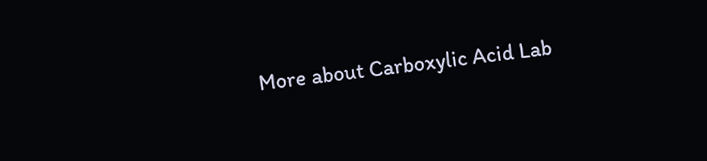More about Carboxylic Acid Lab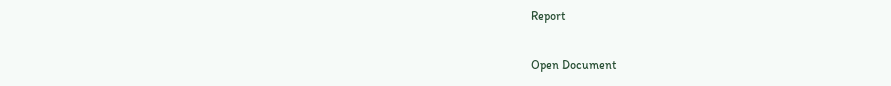Report

Open Document